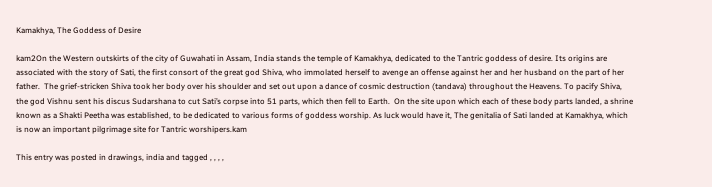Kamakhya, The Goddess of Desire

kam2On the Western outskirts of the city of Guwahati in Assam, India stands the temple of Kamakhya, dedicated to the Tantric goddess of desire. Its origins are associated with the story of Sati, the first consort of the great god Shiva, who immolated herself to avenge an offense against her and her husband on the part of her father.  The grief-stricken Shiva took her body over his shoulder and set out upon a dance of cosmic destruction (tandava) throughout the Heavens. To pacify Shiva, the god Vishnu sent his discus Sudarshana to cut Sati’s corpse into 51 parts, which then fell to Earth.  On the site upon which each of these body parts landed, a shrine known as a Shakti Peetha was established, to be dedicated to various forms of goddess worship. As luck would have it, The genitalia of Sati landed at Kamakhya, which is now an important pilgrimage site for Tantric worshipers.kam

This entry was posted in drawings, india and tagged , , , ,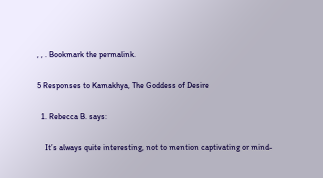, , . Bookmark the permalink.

5 Responses to Kamakhya, The Goddess of Desire

  1. Rebecca B. says:

    It’s always quite interesting, not to mention captivating or mind-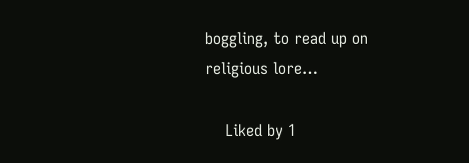boggling, to read up on religious lore…

    Liked by 1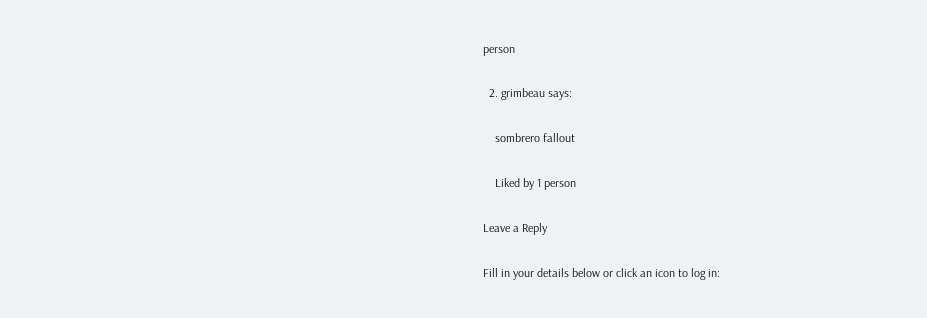person

  2. grimbeau says:

    sombrero fallout

    Liked by 1 person

Leave a Reply

Fill in your details below or click an icon to log in: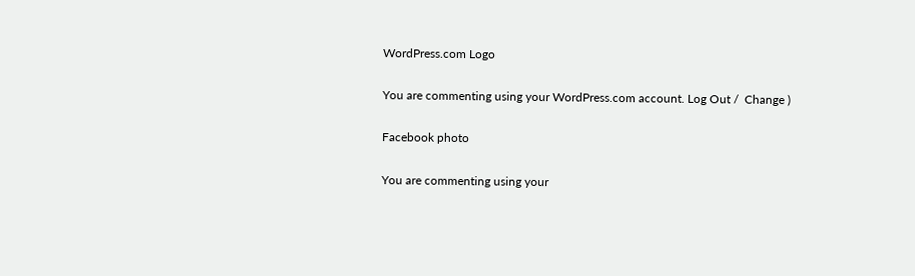WordPress.com Logo

You are commenting using your WordPress.com account. Log Out /  Change )

Facebook photo

You are commenting using your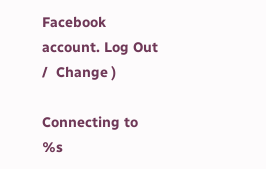Facebook account. Log Out /  Change )

Connecting to %s